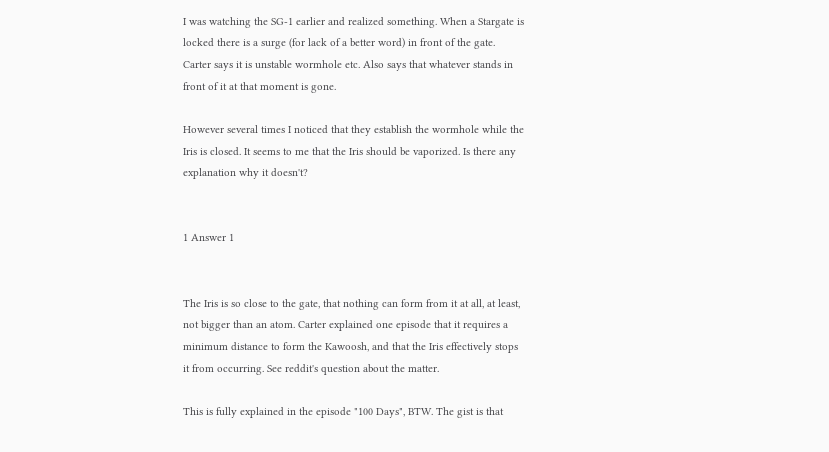I was watching the SG-1 earlier and realized something. When a Stargate is locked there is a surge (for lack of a better word) in front of the gate. Carter says it is unstable wormhole etc. Also says that whatever stands in front of it at that moment is gone.

However several times I noticed that they establish the wormhole while the Iris is closed. It seems to me that the Iris should be vaporized. Is there any explanation why it doesn't?


1 Answer 1


The Iris is so close to the gate, that nothing can form from it at all, at least, not bigger than an atom. Carter explained one episode that it requires a minimum distance to form the Kawoosh, and that the Iris effectively stops it from occurring. See reddit's question about the matter.

This is fully explained in the episode "100 Days", BTW. The gist is that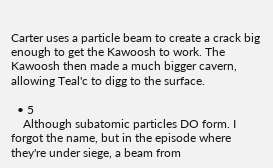Carter uses a particle beam to create a crack big enough to get the Kawoosh to work. The Kawoosh then made a much bigger cavern, allowing Teal'c to digg to the surface.

  • 5
    Although subatomic particles DO form. I forgot the name, but in the episode where they're under siege, a beam from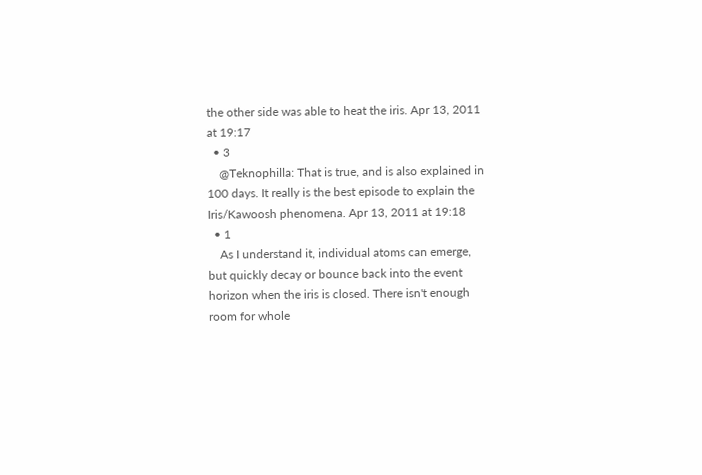the other side was able to heat the iris. Apr 13, 2011 at 19:17
  • 3
    @Teknophilla: That is true, and is also explained in 100 days. It really is the best episode to explain the Iris/Kawoosh phenomena. Apr 13, 2011 at 19:18
  • 1
    As I understand it, individual atoms can emerge, but quickly decay or bounce back into the event horizon when the iris is closed. There isn't enough room for whole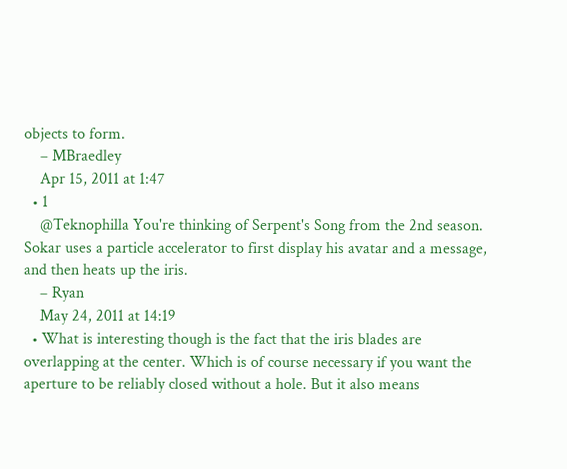objects to form.
    – MBraedley
    Apr 15, 2011 at 1:47
  • 1
    @Teknophilla You're thinking of Serpent's Song from the 2nd season. Sokar uses a particle accelerator to first display his avatar and a message, and then heats up the iris.
    – Ryan
    May 24, 2011 at 14:19
  • What is interesting though is the fact that the iris blades are overlapping at the center. Which is of course necessary if you want the aperture to be reliably closed without a hole. But it also means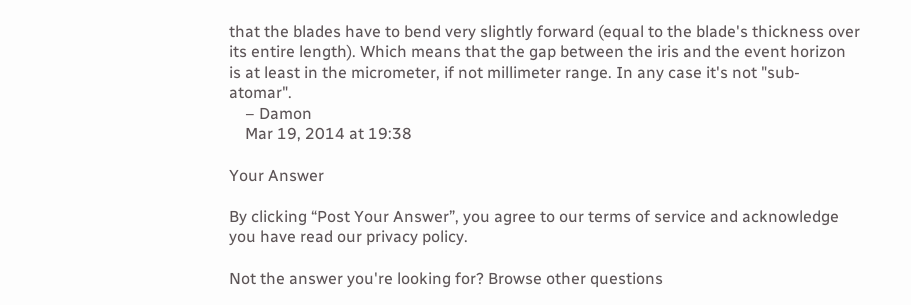that the blades have to bend very slightly forward (equal to the blade's thickness over its entire length). Which means that the gap between the iris and the event horizon is at least in the micrometer, if not millimeter range. In any case it's not "sub-atomar".
    – Damon
    Mar 19, 2014 at 19:38

Your Answer

By clicking “Post Your Answer”, you agree to our terms of service and acknowledge you have read our privacy policy.

Not the answer you're looking for? Browse other questions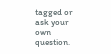tagged or ask your own question.